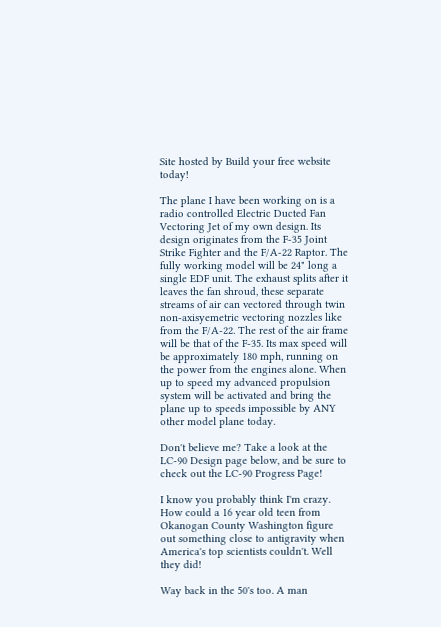Site hosted by Build your free website today!

The plane I have been working on is a radio controlled Electric Ducted Fan Vectoring Jet of my own design. Its design originates from the F-35 Joint Strike Fighter and the F/A-22 Raptor. The fully working model will be 24" long a single EDF unit. The exhaust splits after it leaves the fan shroud, these separate streams of air can vectored through twin non-axisyemetric vectoring nozzles like from the F/A-22. The rest of the air frame will be that of the F-35. Its max speed will be approximately 180 mph, running on the power from the engines alone. When up to speed my advanced propulsion system will be activated and bring the plane up to speeds impossible by ANY other model plane today.

Don't believe me? Take a look at the LC-90 Design page below, and be sure to check out the LC-90 Progress Page!

I know you probably think I'm crazy. How could a 16 year old teen from Okanogan County Washington figure out something close to antigravity when America's top scientists couldn't. Well they did!

Way back in the 50's too. A man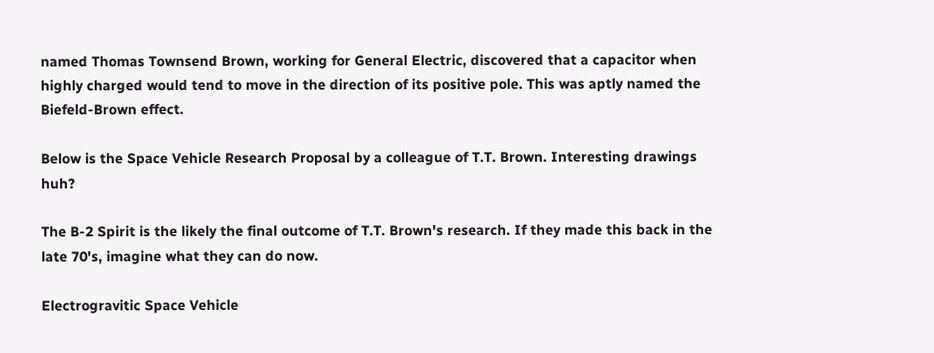named Thomas Townsend Brown, working for General Electric, discovered that a capacitor when highly charged would tend to move in the direction of its positive pole. This was aptly named the Biefeld-Brown effect.

Below is the Space Vehicle Research Proposal by a colleague of T.T. Brown. Interesting drawings huh?

The B-2 Spirit is the likely the final outcome of T.T. Brown's research. If they made this back in the late 70's, imagine what they can do now.

Electrogravitic Space Vehicle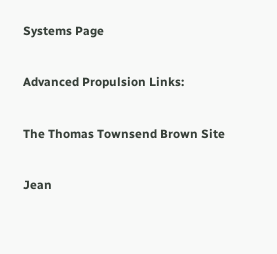Systems Page

Advanced Propulsion Links:

The Thomas Townsend Brown Site

Jean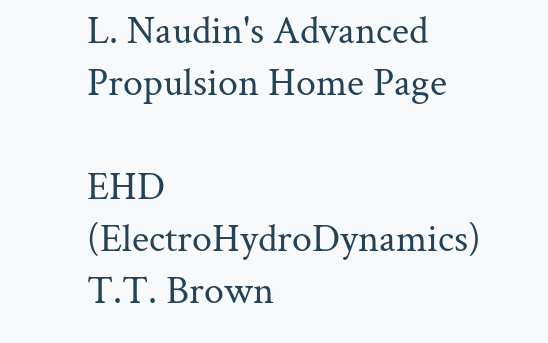L. Naudin's Advanced Propulsion Home Page

EHD (ElectroHydroDynamics) T.T. Brown